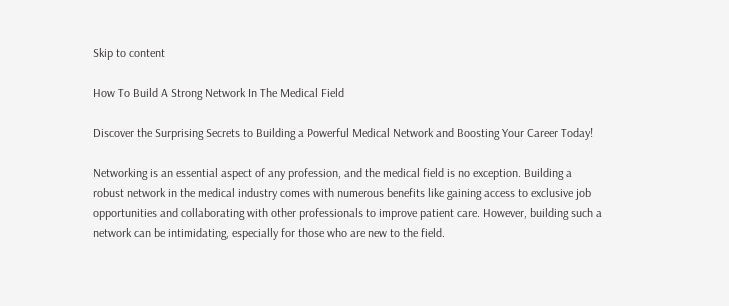Skip to content

How To Build A Strong Network In The Medical Field

Discover the Surprising Secrets to Building a Powerful Medical Network and Boosting Your Career Today!

Networking is an essential aspect of any profession, and the medical field is no exception. Building a robust network in the medical industry comes with numerous benefits like gaining access to exclusive job opportunities and collaborating with other professionals to improve patient care. However, building such a network can be intimidating, especially for those who are new to the field.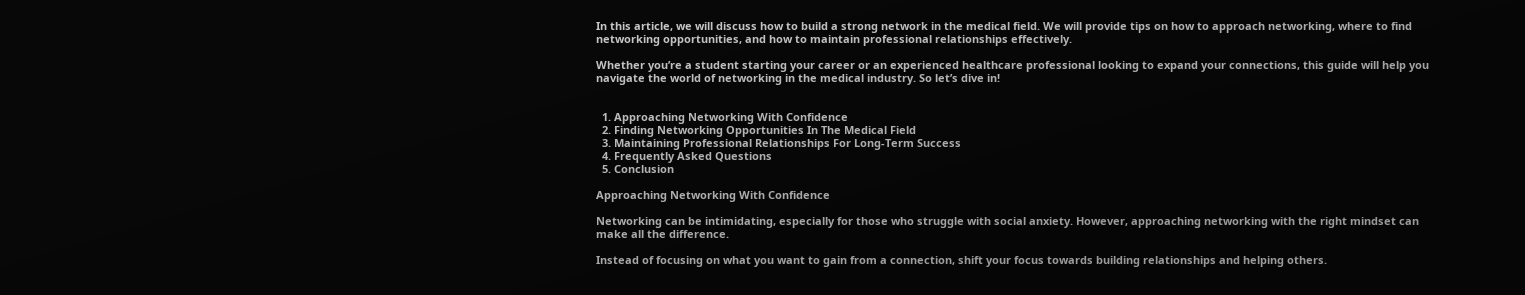In this article, we will discuss how to build a strong network in the medical field. We will provide tips on how to approach networking, where to find networking opportunities, and how to maintain professional relationships effectively.

Whether you’re a student starting your career or an experienced healthcare professional looking to expand your connections, this guide will help you navigate the world of networking in the medical industry. So let’s dive in!


  1. Approaching Networking With Confidence
  2. Finding Networking Opportunities In The Medical Field
  3. Maintaining Professional Relationships For Long-Term Success
  4. Frequently Asked Questions
  5. Conclusion

Approaching Networking With Confidence

Networking can be intimidating, especially for those who struggle with social anxiety. However, approaching networking with the right mindset can make all the difference.

Instead of focusing on what you want to gain from a connection, shift your focus towards building relationships and helping others.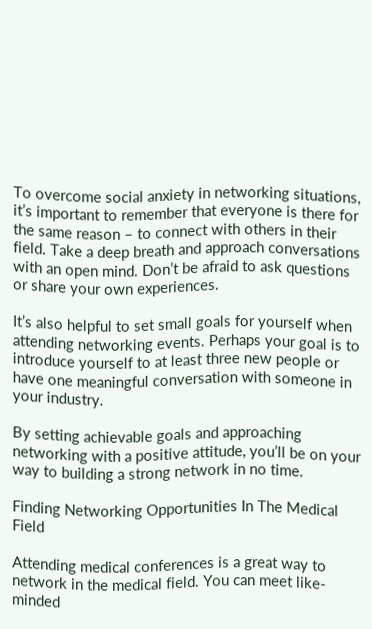To overcome social anxiety in networking situations, it’s important to remember that everyone is there for the same reason – to connect with others in their field. Take a deep breath and approach conversations with an open mind. Don’t be afraid to ask questions or share your own experiences.

It’s also helpful to set small goals for yourself when attending networking events. Perhaps your goal is to introduce yourself to at least three new people or have one meaningful conversation with someone in your industry.

By setting achievable goals and approaching networking with a positive attitude, you’ll be on your way to building a strong network in no time.

Finding Networking Opportunities In The Medical Field

Attending medical conferences is a great way to network in the medical field. You can meet like-minded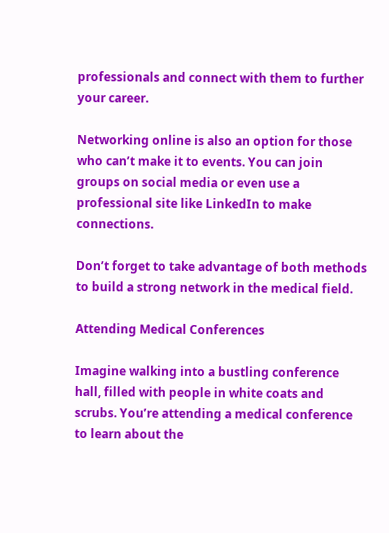professionals and connect with them to further your career.

Networking online is also an option for those who can’t make it to events. You can join groups on social media or even use a professional site like LinkedIn to make connections.

Don’t forget to take advantage of both methods to build a strong network in the medical field.

Attending Medical Conferences

Imagine walking into a bustling conference hall, filled with people in white coats and scrubs. You’re attending a medical conference to learn about the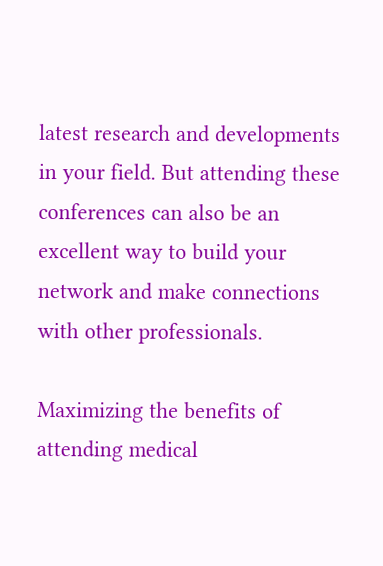latest research and developments in your field. But attending these conferences can also be an excellent way to build your network and make connections with other professionals.

Maximizing the benefits of attending medical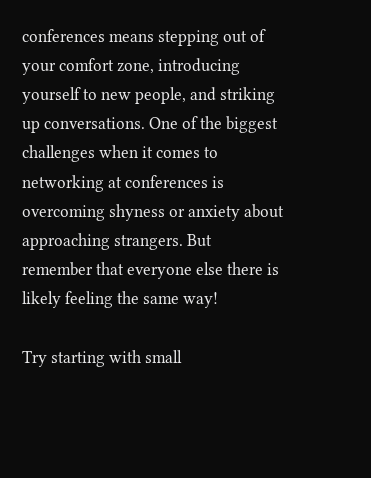conferences means stepping out of your comfort zone, introducing yourself to new people, and striking up conversations. One of the biggest challenges when it comes to networking at conferences is overcoming shyness or anxiety about approaching strangers. But remember that everyone else there is likely feeling the same way!

Try starting with small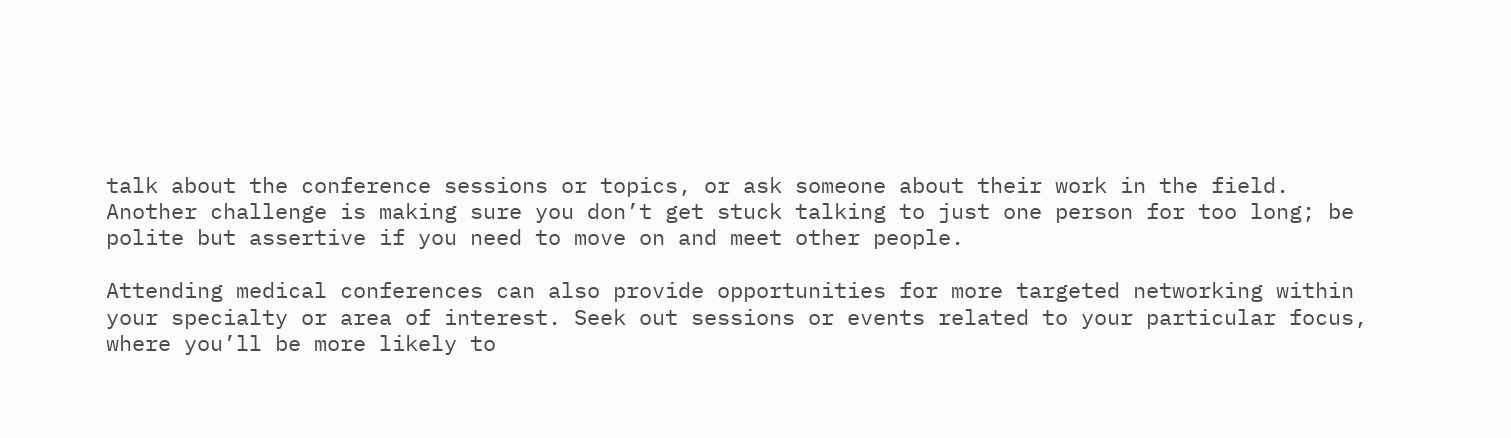talk about the conference sessions or topics, or ask someone about their work in the field. Another challenge is making sure you don’t get stuck talking to just one person for too long; be polite but assertive if you need to move on and meet other people.

Attending medical conferences can also provide opportunities for more targeted networking within your specialty or area of interest. Seek out sessions or events related to your particular focus, where you’ll be more likely to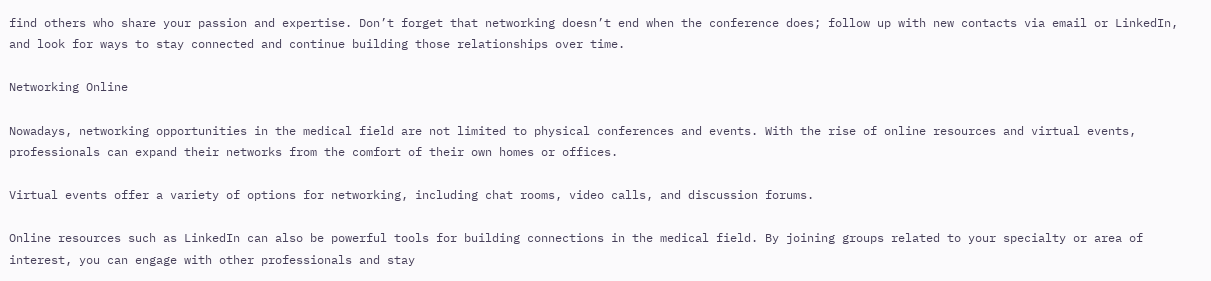find others who share your passion and expertise. Don’t forget that networking doesn’t end when the conference does; follow up with new contacts via email or LinkedIn, and look for ways to stay connected and continue building those relationships over time.

Networking Online

Nowadays, networking opportunities in the medical field are not limited to physical conferences and events. With the rise of online resources and virtual events, professionals can expand their networks from the comfort of their own homes or offices.

Virtual events offer a variety of options for networking, including chat rooms, video calls, and discussion forums.

Online resources such as LinkedIn can also be powerful tools for building connections in the medical field. By joining groups related to your specialty or area of interest, you can engage with other professionals and stay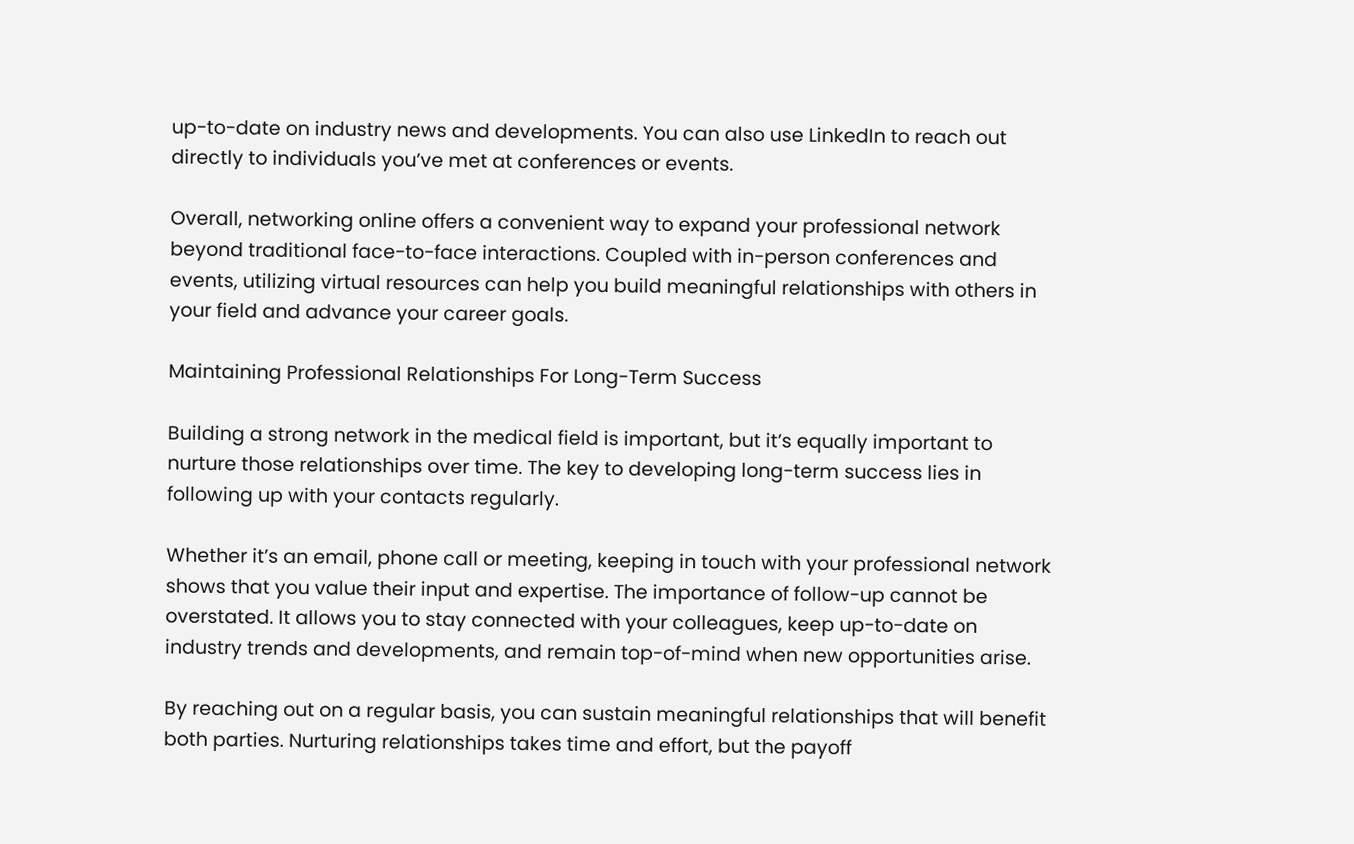up-to-date on industry news and developments. You can also use LinkedIn to reach out directly to individuals you’ve met at conferences or events.

Overall, networking online offers a convenient way to expand your professional network beyond traditional face-to-face interactions. Coupled with in-person conferences and events, utilizing virtual resources can help you build meaningful relationships with others in your field and advance your career goals.

Maintaining Professional Relationships For Long-Term Success

Building a strong network in the medical field is important, but it’s equally important to nurture those relationships over time. The key to developing long-term success lies in following up with your contacts regularly.

Whether it’s an email, phone call or meeting, keeping in touch with your professional network shows that you value their input and expertise. The importance of follow-up cannot be overstated. It allows you to stay connected with your colleagues, keep up-to-date on industry trends and developments, and remain top-of-mind when new opportunities arise.

By reaching out on a regular basis, you can sustain meaningful relationships that will benefit both parties. Nurturing relationships takes time and effort, but the payoff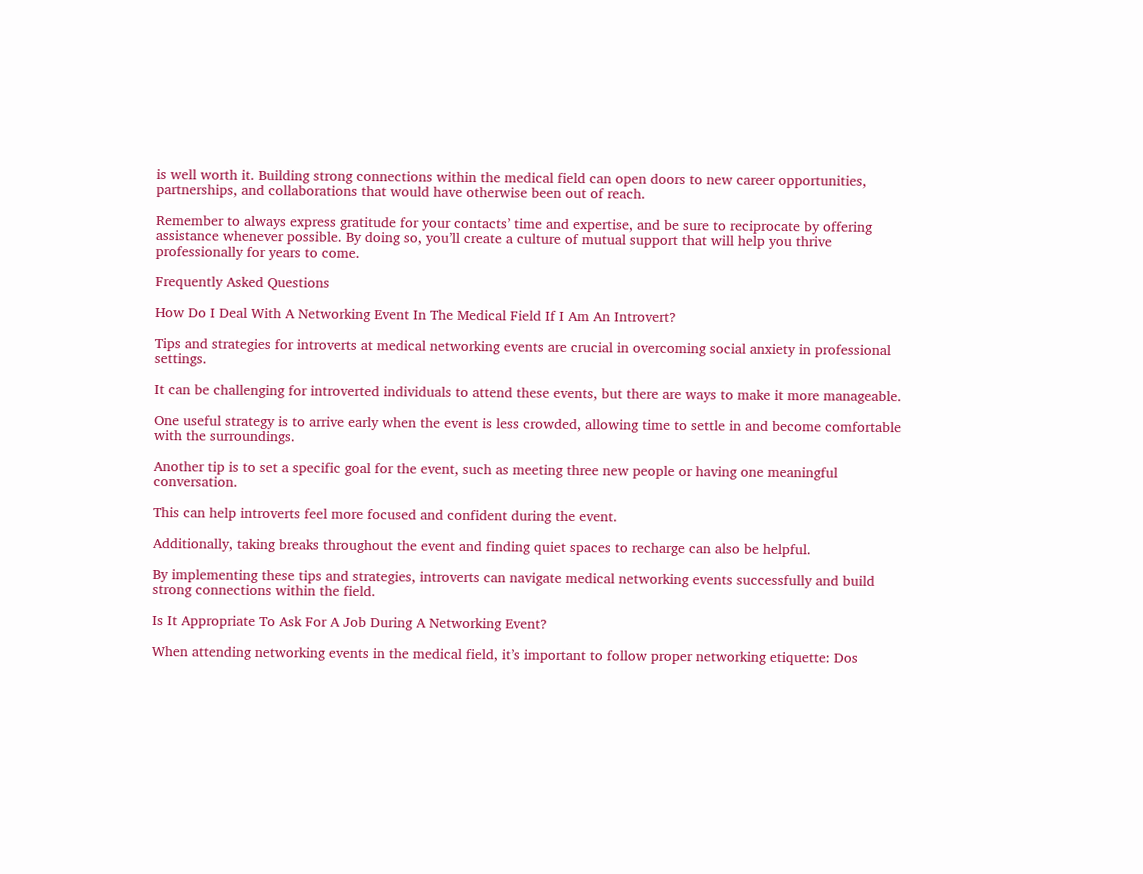is well worth it. Building strong connections within the medical field can open doors to new career opportunities, partnerships, and collaborations that would have otherwise been out of reach.

Remember to always express gratitude for your contacts’ time and expertise, and be sure to reciprocate by offering assistance whenever possible. By doing so, you’ll create a culture of mutual support that will help you thrive professionally for years to come.

Frequently Asked Questions

How Do I Deal With A Networking Event In The Medical Field If I Am An Introvert?

Tips and strategies for introverts at medical networking events are crucial in overcoming social anxiety in professional settings.

It can be challenging for introverted individuals to attend these events, but there are ways to make it more manageable.

One useful strategy is to arrive early when the event is less crowded, allowing time to settle in and become comfortable with the surroundings.

Another tip is to set a specific goal for the event, such as meeting three new people or having one meaningful conversation.

This can help introverts feel more focused and confident during the event.

Additionally, taking breaks throughout the event and finding quiet spaces to recharge can also be helpful.

By implementing these tips and strategies, introverts can navigate medical networking events successfully and build strong connections within the field.

Is It Appropriate To Ask For A Job During A Networking Event?

When attending networking events in the medical field, it’s important to follow proper networking etiquette: Dos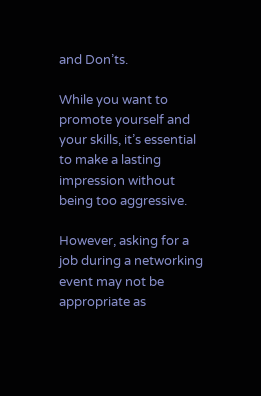and Don’ts.

While you want to promote yourself and your skills, it’s essential to make a lasting impression without being too aggressive.

However, asking for a job during a networking event may not be appropriate as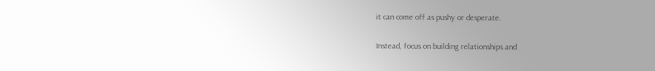it can come off as pushy or desperate.

Instead, focus on building relationships and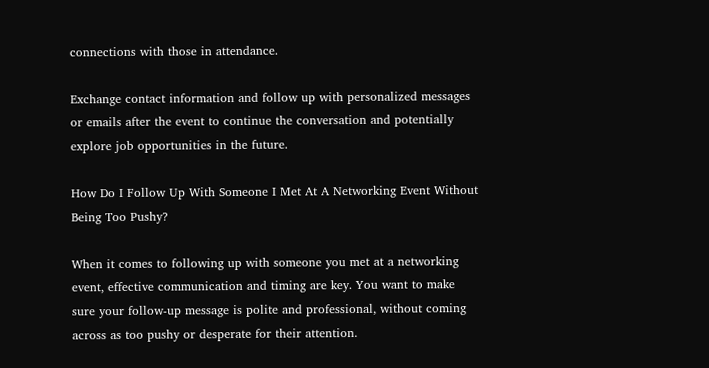connections with those in attendance.

Exchange contact information and follow up with personalized messages or emails after the event to continue the conversation and potentially explore job opportunities in the future.

How Do I Follow Up With Someone I Met At A Networking Event Without Being Too Pushy?

When it comes to following up with someone you met at a networking event, effective communication and timing are key. You want to make sure your follow-up message is polite and professional, without coming across as too pushy or desperate for their attention.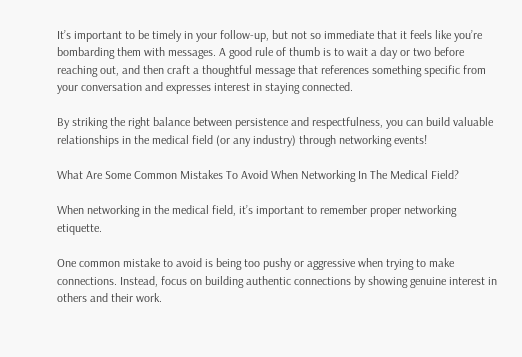It’s important to be timely in your follow-up, but not so immediate that it feels like you’re bombarding them with messages. A good rule of thumb is to wait a day or two before reaching out, and then craft a thoughtful message that references something specific from your conversation and expresses interest in staying connected.

By striking the right balance between persistence and respectfulness, you can build valuable relationships in the medical field (or any industry) through networking events!

What Are Some Common Mistakes To Avoid When Networking In The Medical Field?

When networking in the medical field, it’s important to remember proper networking etiquette.

One common mistake to avoid is being too pushy or aggressive when trying to make connections. Instead, focus on building authentic connections by showing genuine interest in others and their work.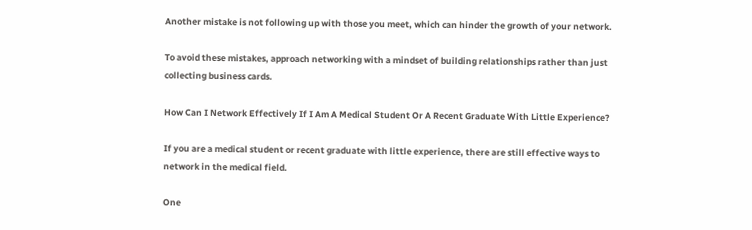Another mistake is not following up with those you meet, which can hinder the growth of your network.

To avoid these mistakes, approach networking with a mindset of building relationships rather than just collecting business cards.

How Can I Network Effectively If I Am A Medical Student Or A Recent Graduate With Little Experience?

If you are a medical student or recent graduate with little experience, there are still effective ways to network in the medical field.

One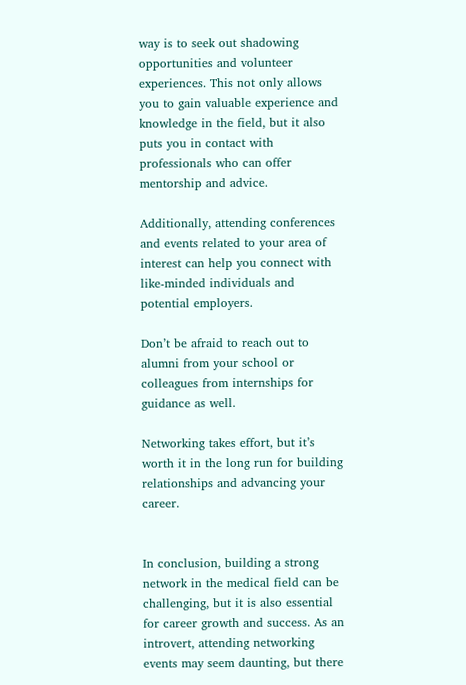way is to seek out shadowing opportunities and volunteer experiences. This not only allows you to gain valuable experience and knowledge in the field, but it also puts you in contact with professionals who can offer mentorship and advice.

Additionally, attending conferences and events related to your area of interest can help you connect with like-minded individuals and potential employers.

Don’t be afraid to reach out to alumni from your school or colleagues from internships for guidance as well.

Networking takes effort, but it’s worth it in the long run for building relationships and advancing your career.


In conclusion, building a strong network in the medical field can be challenging, but it is also essential for career growth and success. As an introvert, attending networking events may seem daunting, but there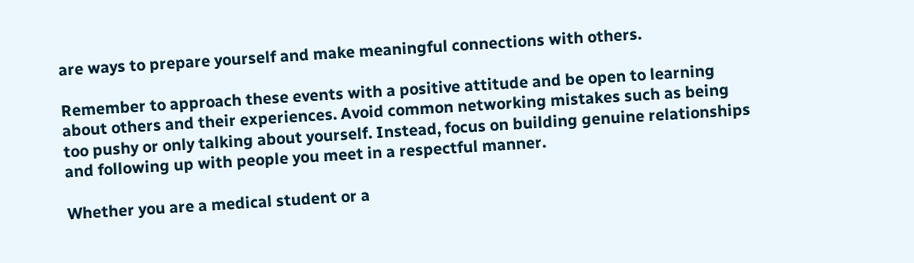are ways to prepare yourself and make meaningful connections with others.

Remember to approach these events with a positive attitude and be open to learning about others and their experiences. Avoid common networking mistakes such as being too pushy or only talking about yourself. Instead, focus on building genuine relationships and following up with people you meet in a respectful manner.

Whether you are a medical student or a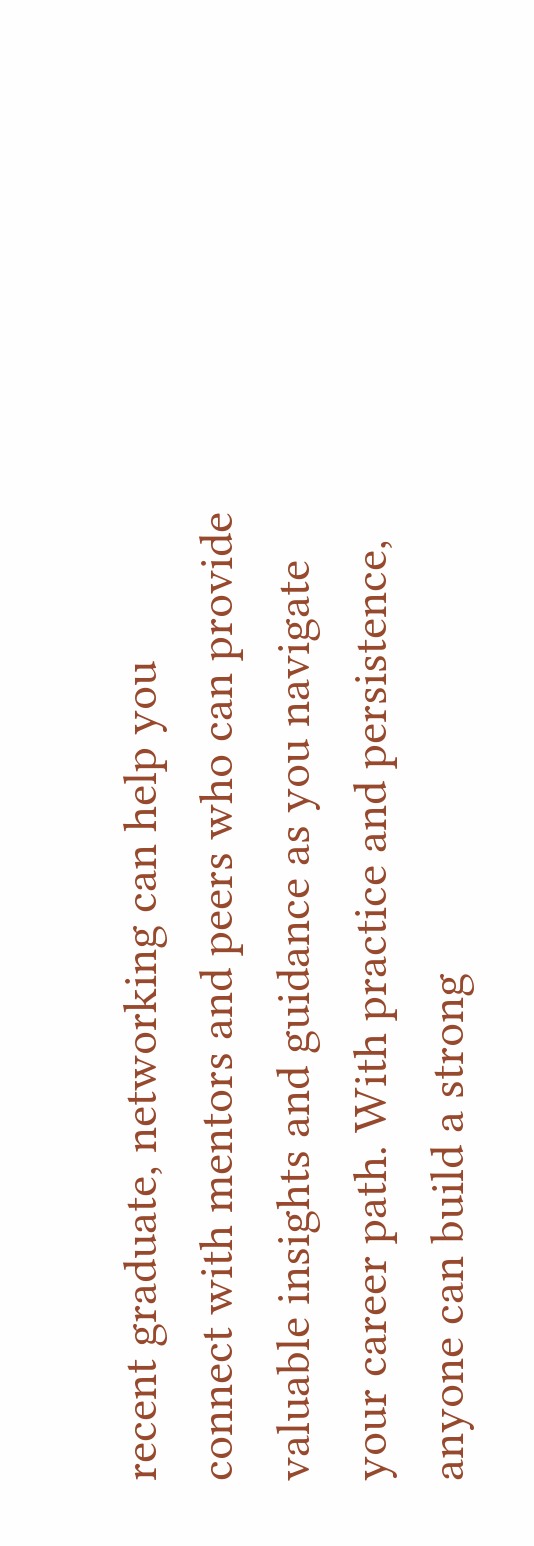recent graduate, networking can help you connect with mentors and peers who can provide valuable insights and guidance as you navigate your career path. With practice and persistence, anyone can build a strong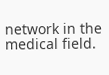network in the medical field.